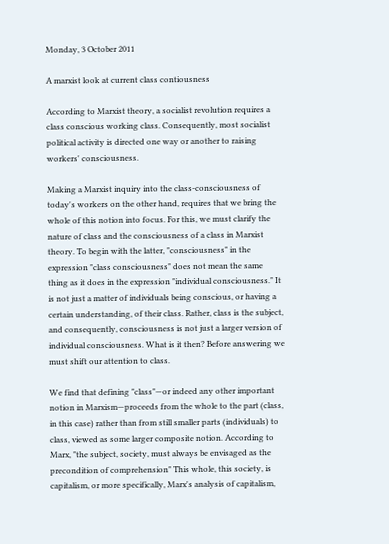Monday, 3 October 2011

A marxist look at current class contiousness

According to Marxist theory, a socialist revolution requires a class conscious working class. Consequently, most socialist political activity is directed one way or another to raising workers' consciousness.

Making a Marxist inquiry into the class-consciousness of today's workers on the other hand, requires that we bring the whole of this notion into focus. For this, we must clarify the nature of class and the consciousness of a class in Marxist theory. To begin with the latter, "consciousness" in the expression "class consciousness" does not mean the same thing as it does in the expression "individual consciousness." It is not just a matter of individuals being conscious, or having a certain understanding, of their class. Rather, class is the subject, and consequently, consciousness is not just a larger version of individual consciousness. What is it then? Before answering we must shift our attention to class.

We find that defining "class"—or indeed any other important notion in Marxism—proceeds from the whole to the part (class, in this case) rather than from still smaller parts (individuals) to class, viewed as some larger composite notion. According to Marx, "the subject, society, must always be envisaged as the precondition of comprehension" This whole, this society, is capitalism, or more specifically, Marx's analysis of capitalism,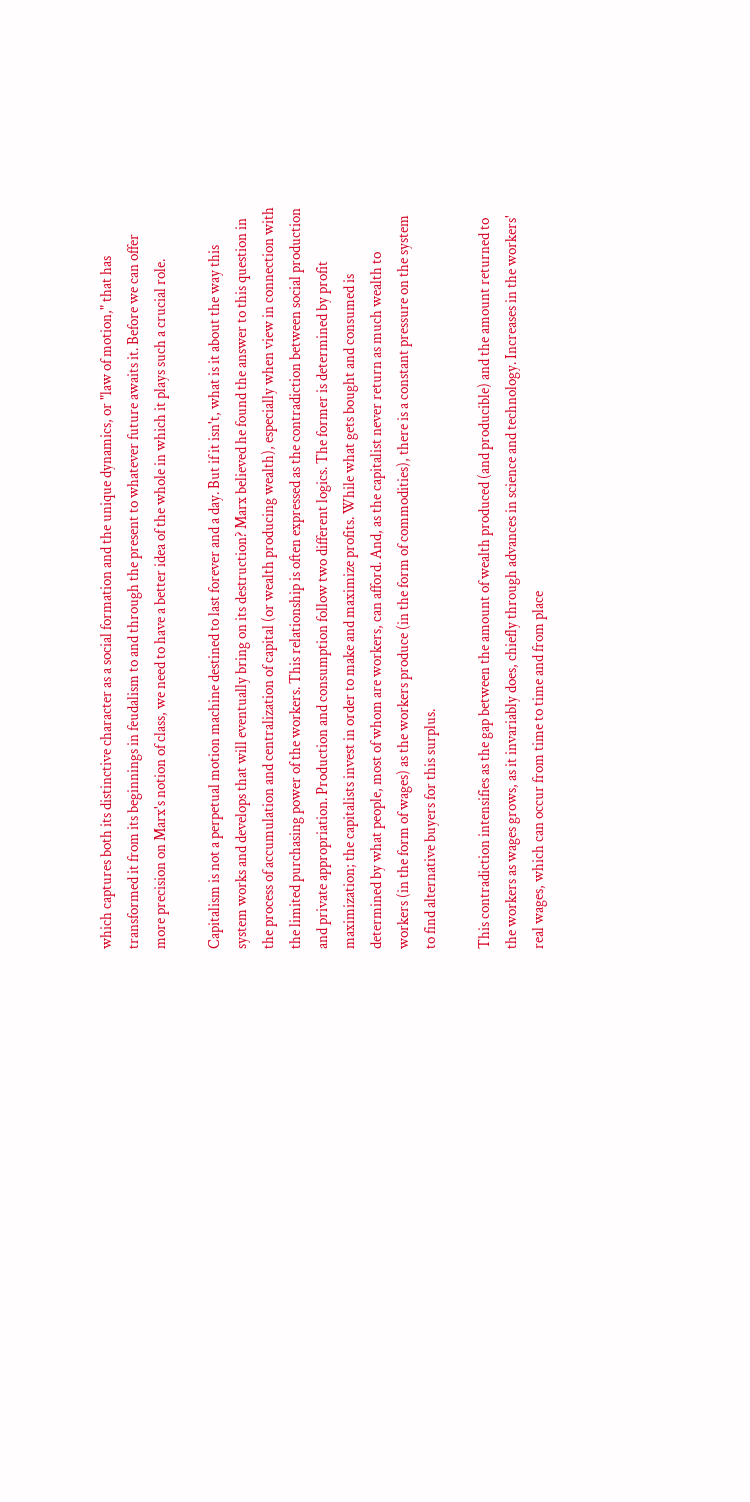which captures both its distinctive character as a social formation and the unique dynamics, or "law of motion," that has transformed it from its beginnings in feudalism to and through the present to whatever future awaits it. Before we can offer more precision on Marx's notion of class, we need to have a better idea of the whole in which it plays such a crucial role.

Capitalism is not a perpetual motion machine destined to last forever and a day. But if it isn't, what is it about the way this system works and develops that will eventually bring on its destruction? Marx believed he found the answer to this question in the process of accumulation and centralization of capital (or wealth producing wealth), especially when view in connection with the limited purchasing power of the workers. This relationship is often expressed as the contradiction between social production and private appropriation. Production and consumption follow two different logics. The former is determined by profit maximization; the capitalists invest in order to make and maximize profits. While what gets bought and consumed is determined by what people, most of whom are workers, can afford. And, as the capitalist never return as much wealth to workers (in the form of wages) as the workers produce (in the form of commodities), there is a constant pressure on the system to find alternative buyers for this surplus.

This contradiction intensifies as the gap between the amount of wealth produced (and producible) and the amount returned to the workers as wages grows, as it invariably does, chiefly through advances in science and technology. Increases in the workers' real wages, which can occur from time to time and from place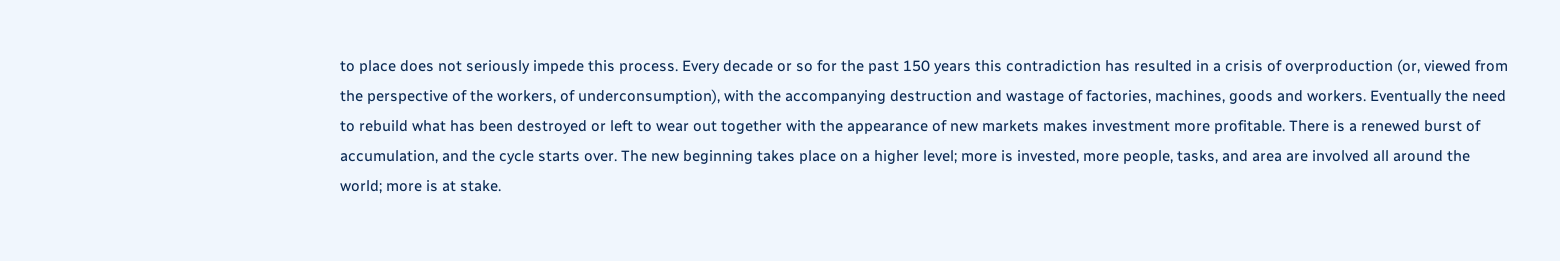to place does not seriously impede this process. Every decade or so for the past 150 years this contradiction has resulted in a crisis of overproduction (or, viewed from the perspective of the workers, of underconsumption), with the accompanying destruction and wastage of factories, machines, goods and workers. Eventually the need to rebuild what has been destroyed or left to wear out together with the appearance of new markets makes investment more profitable. There is a renewed burst of accumulation, and the cycle starts over. The new beginning takes place on a higher level; more is invested, more people, tasks, and area are involved all around the world; more is at stake.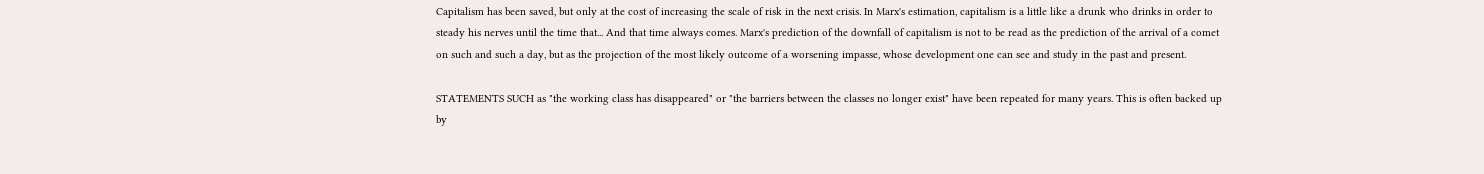Capitalism has been saved, but only at the cost of increasing the scale of risk in the next crisis. In Marx's estimation, capitalism is a little like a drunk who drinks in order to steady his nerves until the time that... And that time always comes. Marx's prediction of the downfall of capitalism is not to be read as the prediction of the arrival of a comet on such and such a day, but as the projection of the most likely outcome of a worsening impasse, whose development one can see and study in the past and present.

STATEMENTS SUCH as "the working class has disappeared" or "the barriers between the classes no longer exist" have been repeated for many years. This is often backed up by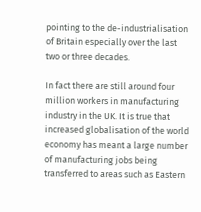pointing to the de-industrialisation of Britain especially over the last two or three decades.

In fact there are still around four million workers in manufacturing industry in the UK. It is true that increased globalisation of the world economy has meant a large number of manufacturing jobs being transferred to areas such as Eastern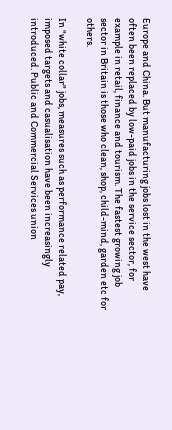Europe and China. But manufacturing jobs lost in the west have often been replaced by low-paid jobs in the service sector, for example in retail, finance and tourism. The fastest growing job sector in Britain is those who clean, shop, child-mind, garden etc for others.

In "white collar" jobs, measures such as performance related pay, imposed targets and casualisation have been increasingly introduced. Public and Commercial Services union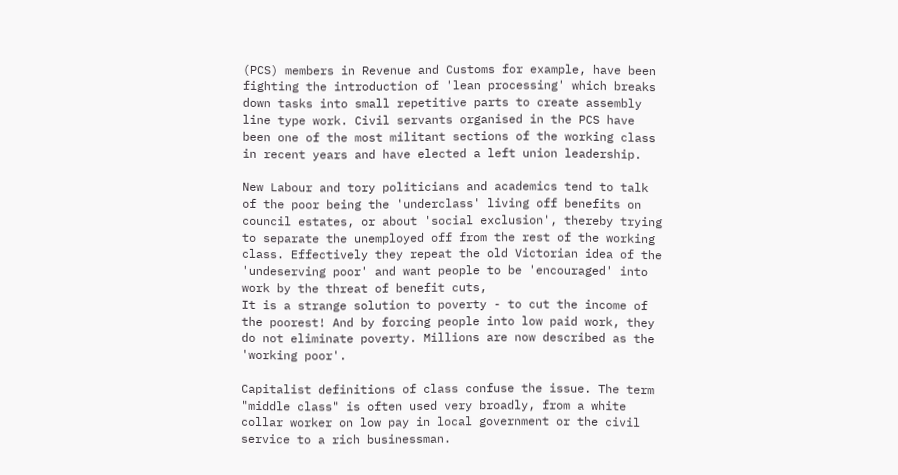(PCS) members in Revenue and Customs for example, have been fighting the introduction of 'lean processing' which breaks down tasks into small repetitive parts to create assembly line type work. Civil servants organised in the PCS have been one of the most militant sections of the working class in recent years and have elected a left union leadership.

New Labour and tory politicians and academics tend to talk of the poor being the 'underclass' living off benefits on council estates, or about 'social exclusion', thereby trying to separate the unemployed off from the rest of the working class. Effectively they repeat the old Victorian idea of the 'undeserving poor' and want people to be 'encouraged' into work by the threat of benefit cuts,
It is a strange solution to poverty - to cut the income of the poorest! And by forcing people into low paid work, they do not eliminate poverty. Millions are now described as the 'working poor'.

Capitalist definitions of class confuse the issue. The term "middle class" is often used very broadly, from a white collar worker on low pay in local government or the civil service to a rich businessman.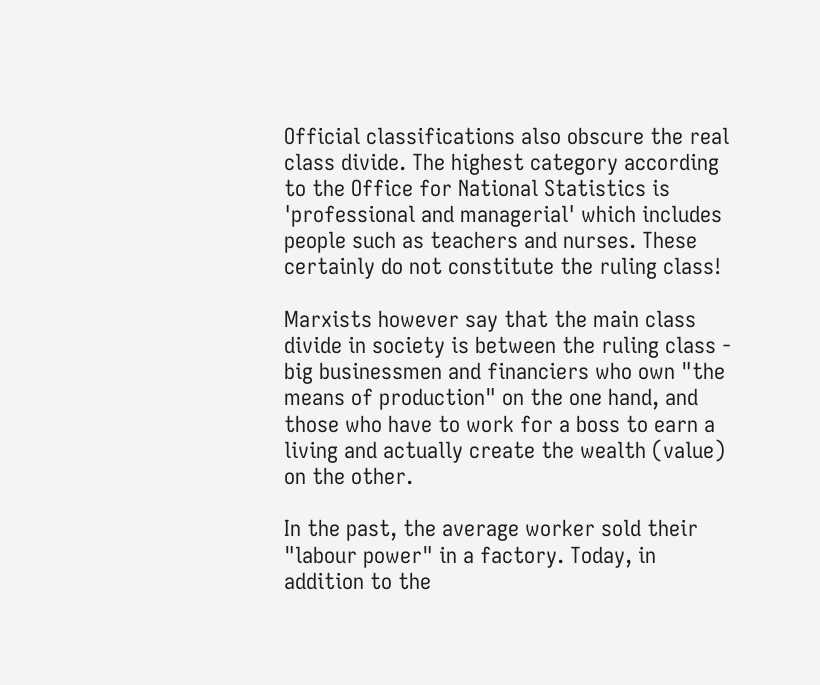Official classifications also obscure the real class divide. The highest category according to the Office for National Statistics is 'professional and managerial' which includes people such as teachers and nurses. These certainly do not constitute the ruling class!

Marxists however say that the main class divide in society is between the ruling class - big businessmen and financiers who own "the means of production" on the one hand, and those who have to work for a boss to earn a living and actually create the wealth (value) on the other.

In the past, the average worker sold their "labour power" in a factory. Today, in addition to the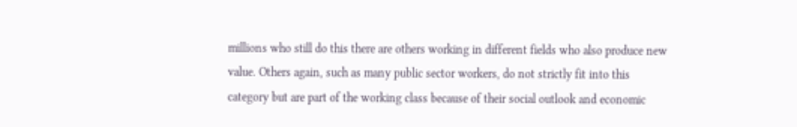millions who still do this there are others working in different fields who also produce new value. Others again, such as many public sector workers, do not strictly fit into this category but are part of the working class because of their social outlook and economic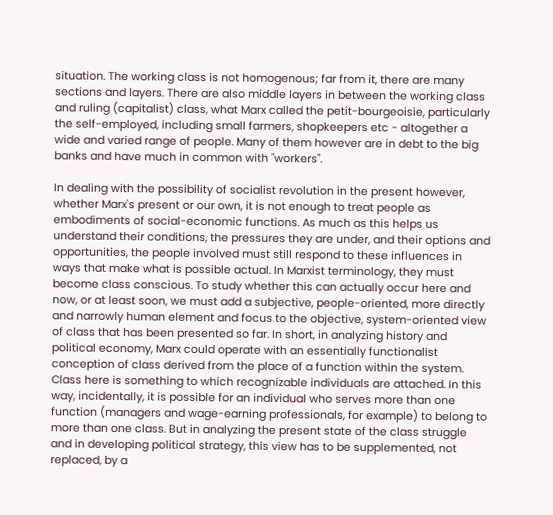situation. The working class is not homogenous; far from it, there are many sections and layers. There are also middle layers in between the working class and ruling (capitalist) class, what Marx called the petit-bourgeoisie, particularly the self-employed, including small farmers, shopkeepers etc - altogether a wide and varied range of people. Many of them however are in debt to the big banks and have much in common with "workers".

In dealing with the possibility of socialist revolution in the present however, whether Marx's present or our own, it is not enough to treat people as embodiments of social-economic functions. As much as this helps us understand their conditions, the pressures they are under, and their options and opportunities, the people involved must still respond to these influences in ways that make what is possible actual. In Marxist terminology, they must become class conscious. To study whether this can actually occur here and now, or at least soon, we must add a subjective, people-oriented, more directly and narrowly human element and focus to the objective, system-oriented view of class that has been presented so far. In short, in analyzing history and political economy, Marx could operate with an essentially functionalist conception of class derived from the place of a function within the system. Class here is something to which recognizable individuals are attached. In this way, incidentally, it is possible for an individual who serves more than one function (managers and wage-earning professionals, for example) to belong to more than one class. But in analyzing the present state of the class struggle and in developing political strategy, this view has to be supplemented, not replaced, by a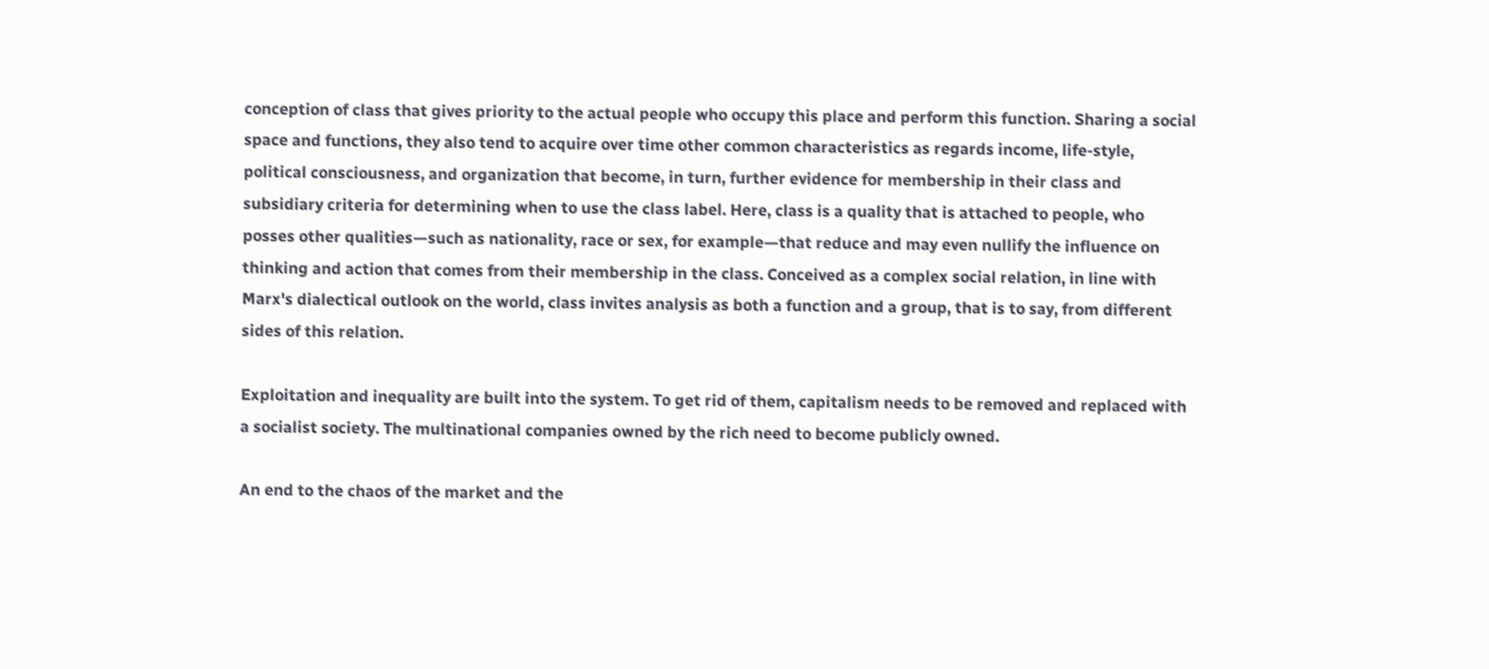conception of class that gives priority to the actual people who occupy this place and perform this function. Sharing a social space and functions, they also tend to acquire over time other common characteristics as regards income, life-style, political consciousness, and organization that become, in turn, further evidence for membership in their class and subsidiary criteria for determining when to use the class label. Here, class is a quality that is attached to people, who posses other qualities—such as nationality, race or sex, for example—that reduce and may even nullify the influence on thinking and action that comes from their membership in the class. Conceived as a complex social relation, in line with Marx's dialectical outlook on the world, class invites analysis as both a function and a group, that is to say, from different sides of this relation.

Exploitation and inequality are built into the system. To get rid of them, capitalism needs to be removed and replaced with a socialist society. The multinational companies owned by the rich need to become publicly owned.

An end to the chaos of the market and the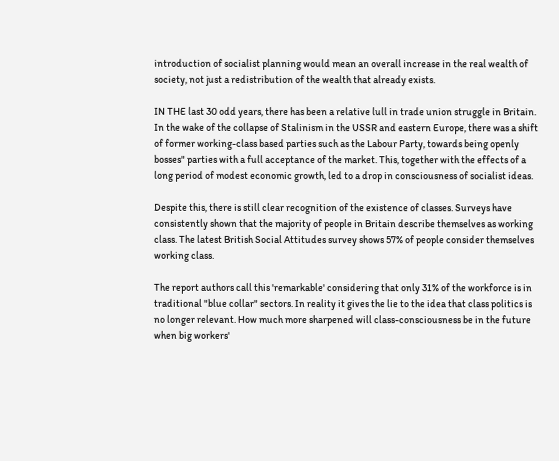introduction of socialist planning would mean an overall increase in the real wealth of society, not just a redistribution of the wealth that already exists.

IN THE last 30 odd years, there has been a relative lull in trade union struggle in Britain. In the wake of the collapse of Stalinism in the USSR and eastern Europe, there was a shift of former working-class based parties such as the Labour Party, towards being openly bosses" parties with a full acceptance of the market. This, together with the effects of a long period of modest economic growth, led to a drop in consciousness of socialist ideas.

Despite this, there is still clear recognition of the existence of classes. Surveys have consistently shown that the majority of people in Britain describe themselves as working class. The latest British Social Attitudes survey shows 57% of people consider themselves working class.

The report authors call this 'remarkable' considering that only 31% of the workforce is in traditional "blue collar" sectors. In reality it gives the lie to the idea that class politics is no longer relevant. How much more sharpened will class-consciousness be in the future when big workers'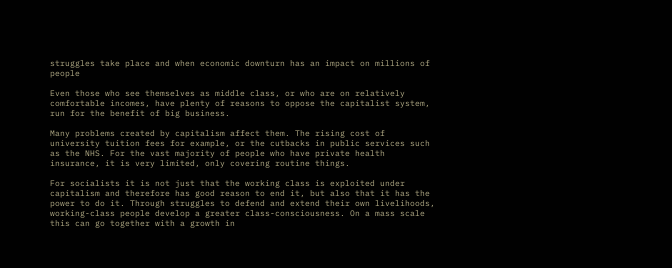struggles take place and when economic downturn has an impact on millions of people

Even those who see themselves as middle class, or who are on relatively comfortable incomes, have plenty of reasons to oppose the capitalist system, run for the benefit of big business.

Many problems created by capitalism affect them. The rising cost of university tuition fees for example, or the cutbacks in public services such as the NHS. For the vast majority of people who have private health insurance, it is very limited, only covering routine things.

For socialists it is not just that the working class is exploited under capitalism and therefore has good reason to end it, but also that it has the power to do it. Through struggles to defend and extend their own livelihoods, working-class people develop a greater class-consciousness. On a mass scale this can go together with a growth in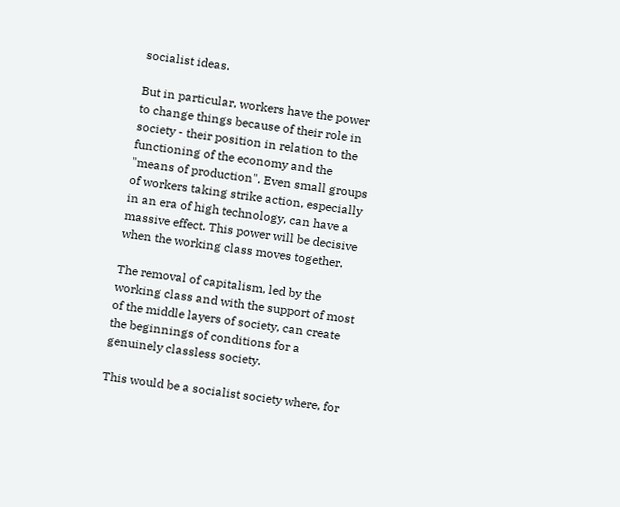socialist ideas.

But in particular, workers have the power to change things because of their role in society - their position in relation to the functioning of the economy and the "means of production". Even small groups of workers taking strike action, especially in an era of high technology, can have a massive effect. This power will be decisive when the working class moves together.

The removal of capitalism, led by the working class and with the support of most of the middle layers of society, can create the beginnings of conditions for a genuinely classless society.

This would be a socialist society where, for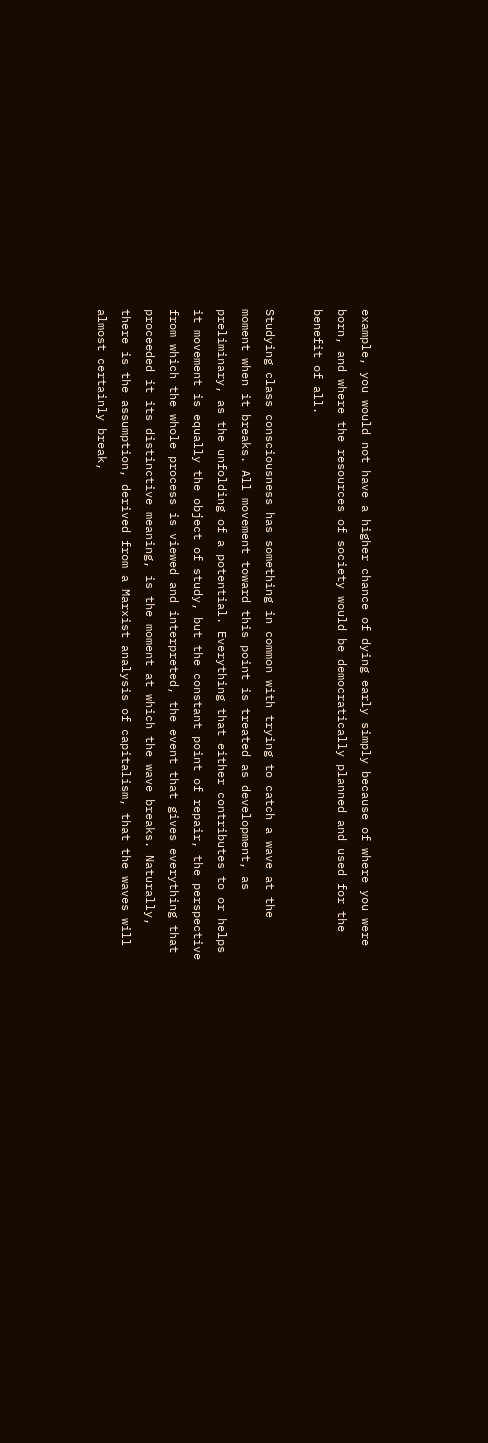example, you would not have a higher chance of dying early simply because of where you were born, and where the resources of society would be democratically planned and used for the benefit of all.

Studying class consciousness has something in common with trying to catch a wave at the moment when it breaks. All movement toward this point is treated as development, as preliminary, as the unfolding of a potential. Everything that either contributes to or helps it movement is equally the object of study, but the constant point of repair, the perspective from which the whole process is viewed and interpreted, the event that gives everything that proceeded it its distinctive meaning, is the moment at which the wave breaks. Naturally, there is the assumption, derived from a Marxist analysis of capitalism, that the waves will almost certainly break,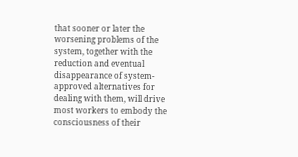that sooner or later the worsening problems of the system, together with the reduction and eventual disappearance of system-approved alternatives for dealing with them, will drive most workers to embody the consciousness of their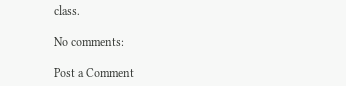class.

No comments:

Post a Comment